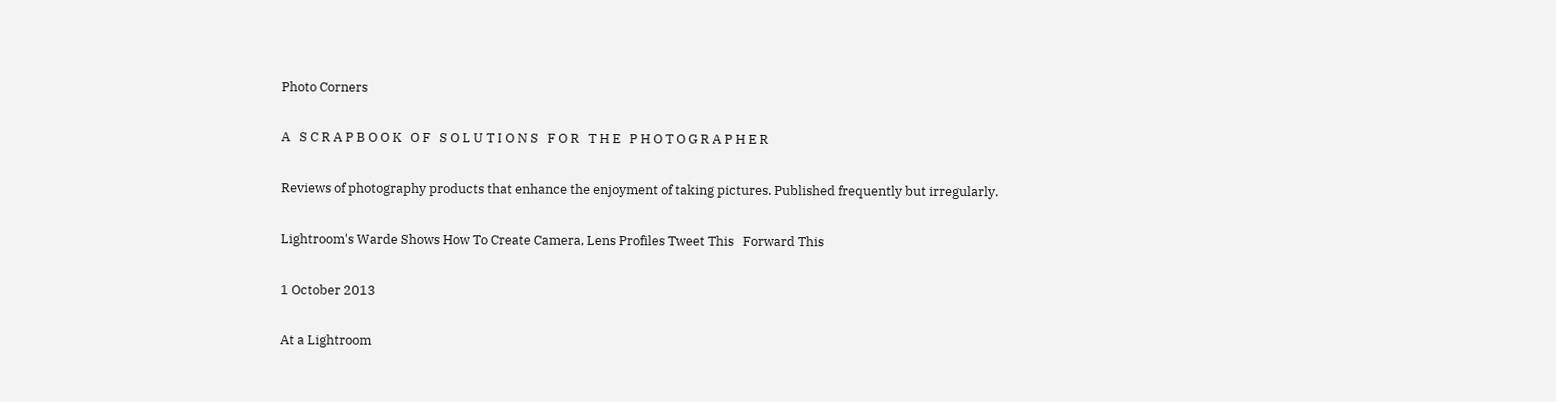Photo Corners

A   S C R A P B O O K   O F   S O L U T I O N S   F O R   T H E   P H O T O G R A P H E R

Reviews of photography products that enhance the enjoyment of taking pictures. Published frequently but irregularly.

Lightroom's Warde Shows How To Create Camera, Lens Profiles Tweet This   Forward This

1 October 2013

At a Lightroom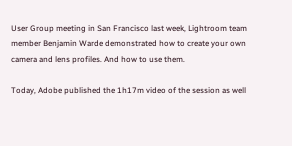User Group meeting in San Francisco last week, Lightroom team member Benjamin Warde demonstrated how to create your own camera and lens profiles. And how to use them.

Today, Adobe published the 1h17m video of the session as well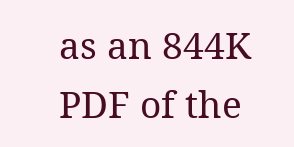as an 844K PDF of the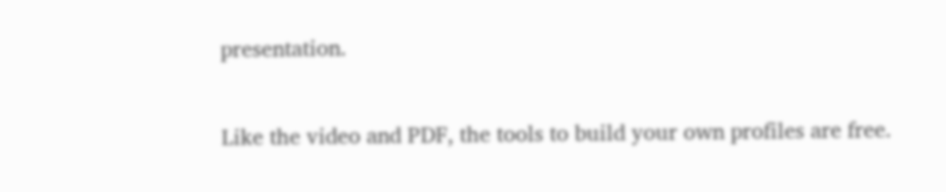presentation.

Like the video and PDF, the tools to build your own profiles are free.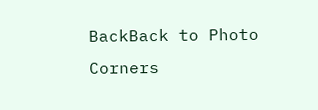BackBack to Photo Corners